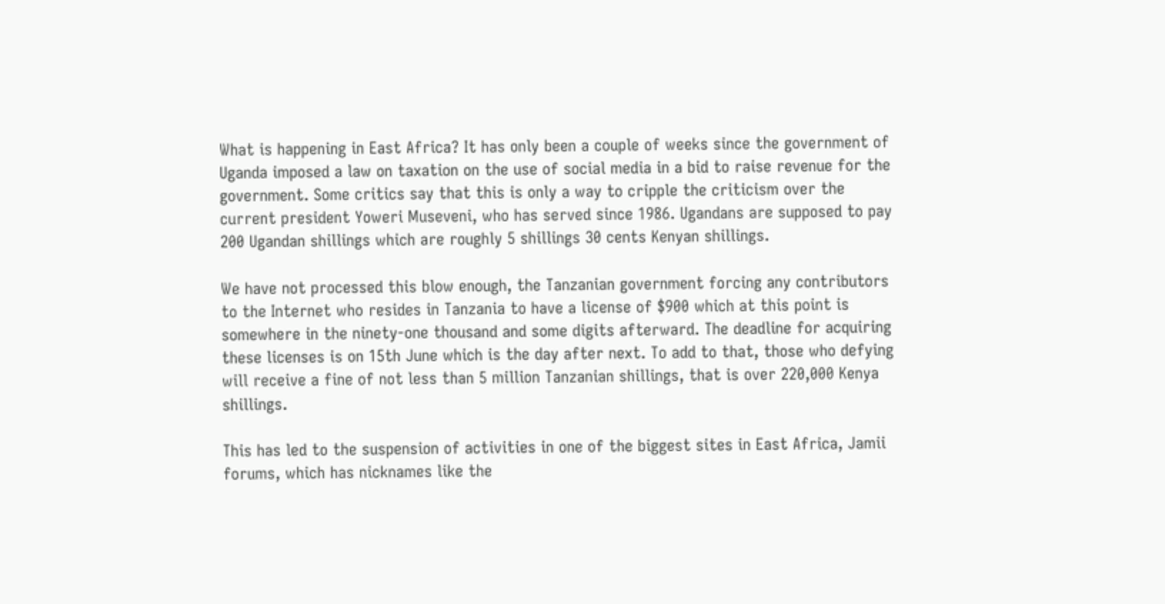What is happening in East Africa? It has only been a couple of weeks since the government of Uganda imposed a law on taxation on the use of social media in a bid to raise revenue for the government. Some critics say that this is only a way to cripple the criticism over the current president Yoweri Museveni, who has served since 1986. Ugandans are supposed to pay 200 Ugandan shillings which are roughly 5 shillings 30 cents Kenyan shillings.

We have not processed this blow enough, the Tanzanian government forcing any contributors to the Internet who resides in Tanzania to have a license of $900 which at this point is somewhere in the ninety-one thousand and some digits afterward. The deadline for acquiring these licenses is on 15th June which is the day after next. To add to that, those who defying will receive a fine of not less than 5 million Tanzanian shillings, that is over 220,000 Kenya shillings.

This has led to the suspension of activities in one of the biggest sites in East Africa, Jamii forums, which has nicknames like the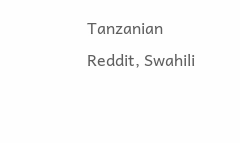Tanzanian Reddit, Swahili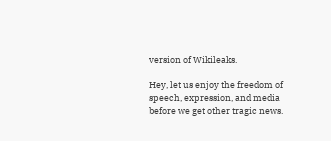version of Wikileaks.

Hey, let us enjoy the freedom of speech, expression, and media before we get other tragic news.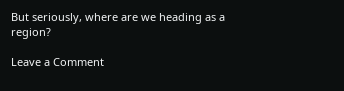But seriously, where are we heading as a region?

Leave a Comment